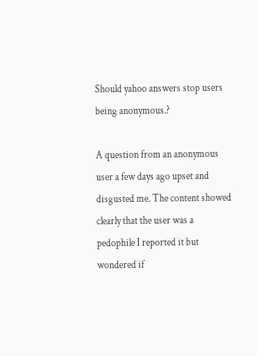Should yahoo answers stop users being anonymous.?

A question from an anonymous user a few days ago upset and disgusted me. The content showed clearly that the user was a pedophile I reported it but wondered if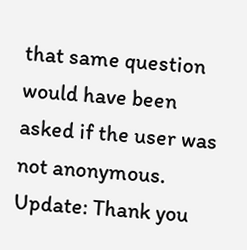that same question would have been asked if the user was not anonymous.
Update: Thank you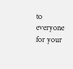to everyone for your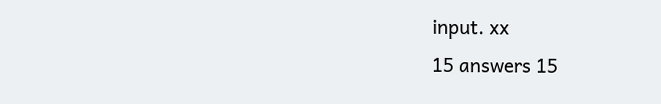input. xx
15 answers 15